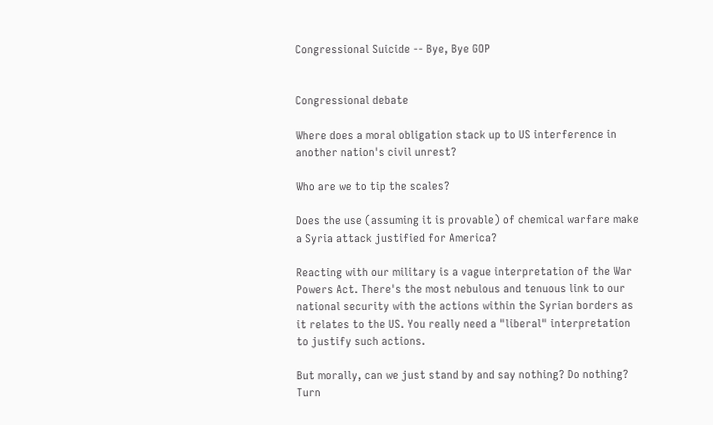Congressional Suicide -- Bye, Bye GOP


Congressional debate

Where does a moral obligation stack up to US interference in another nation's civil unrest?

Who are we to tip the scales?

Does the use (assuming it is provable) of chemical warfare make a Syria attack justified for America?

Reacting with our military is a vague interpretation of the War Powers Act. There's the most nebulous and tenuous link to our national security with the actions within the Syrian borders as it relates to the US. You really need a "liberal" interpretation to justify such actions.

But morally, can we just stand by and say nothing? Do nothing? Turn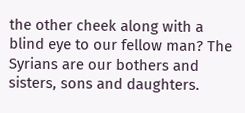the other cheek along with a blind eye to our fellow man? The Syrians are our bothers and sisters, sons and daughters.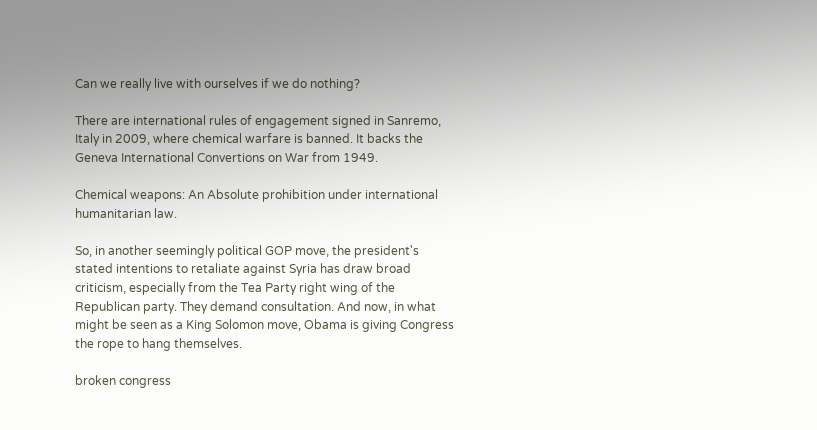Can we really live with ourselves if we do nothing?

There are international rules of engagement signed in Sanremo, Italy in 2009, where chemical warfare is banned. It backs the Geneva International Convertions on War from 1949.

Chemical weapons: An Absolute prohibition under international humanitarian law.

So, in another seemingly political GOP move, the president's stated intentions to retaliate against Syria has draw broad criticism, especially from the Tea Party right wing of the Republican party. They demand consultation. And now, in what might be seen as a King Solomon move, Obama is giving Congress the rope to hang themselves.

broken congress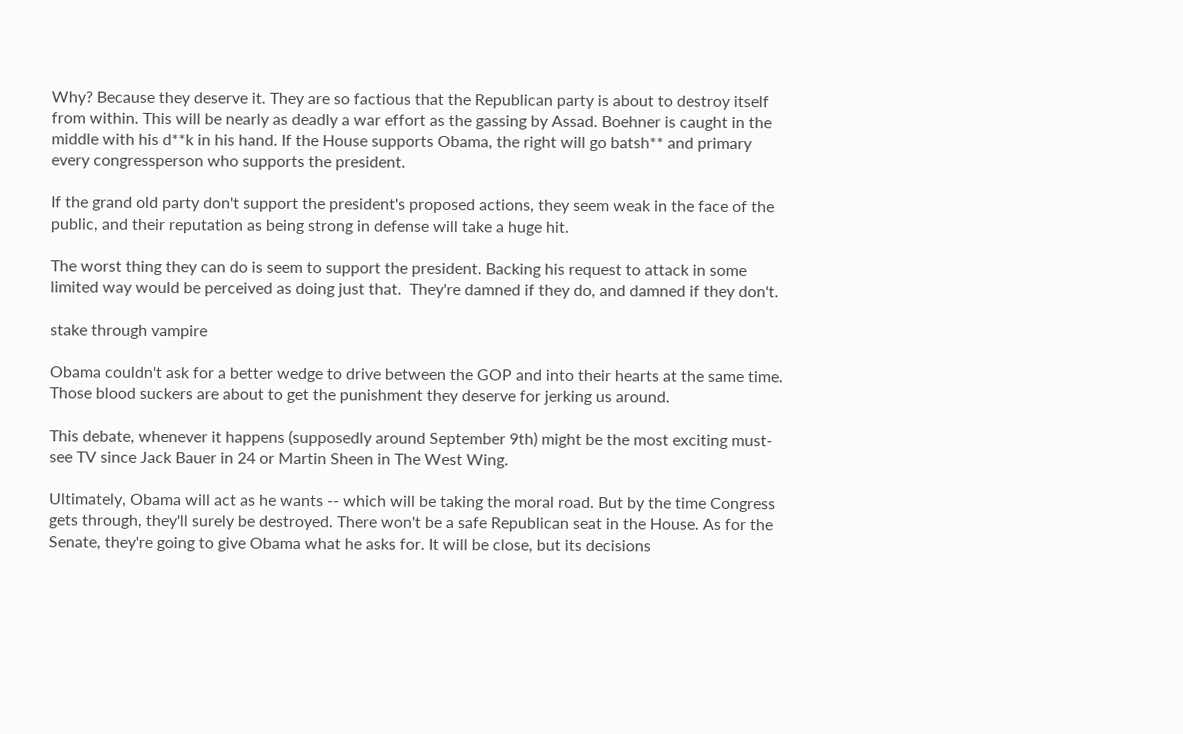Why? Because they deserve it. They are so factious that the Republican party is about to destroy itself from within. This will be nearly as deadly a war effort as the gassing by Assad. Boehner is caught in the middle with his d**k in his hand. If the House supports Obama, the right will go batsh** and primary every congressperson who supports the president.

If the grand old party don't support the president's proposed actions, they seem weak in the face of the public, and their reputation as being strong in defense will take a huge hit.

The worst thing they can do is seem to support the president. Backing his request to attack in some limited way would be perceived as doing just that.  They're damned if they do, and damned if they don't.

stake through vampire

Obama couldn't ask for a better wedge to drive between the GOP and into their hearts at the same time. Those blood suckers are about to get the punishment they deserve for jerking us around.

This debate, whenever it happens (supposedly around September 9th) might be the most exciting must-see TV since Jack Bauer in 24 or Martin Sheen in The West Wing.

Ultimately, Obama will act as he wants -- which will be taking the moral road. But by the time Congress gets through, they'll surely be destroyed. There won't be a safe Republican seat in the House. As for the Senate, they're going to give Obama what he asks for. It will be close, but its decisions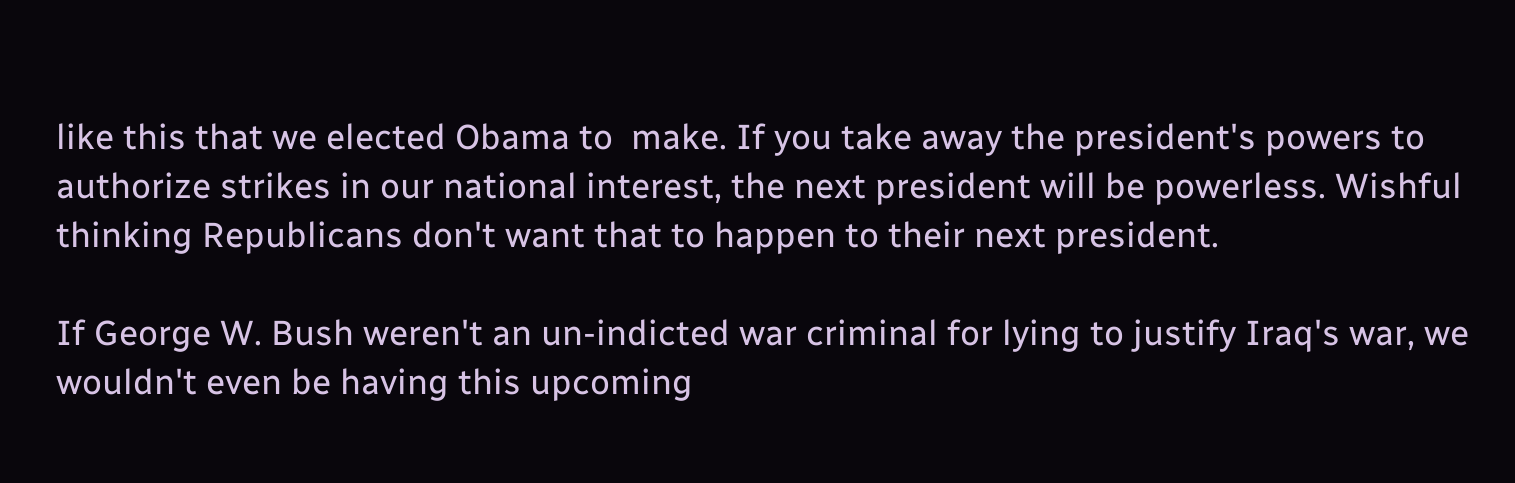like this that we elected Obama to  make. If you take away the president's powers to authorize strikes in our national interest, the next president will be powerless. Wishful thinking Republicans don't want that to happen to their next president.

If George W. Bush weren't an un-indicted war criminal for lying to justify Iraq's war, we wouldn't even be having this upcoming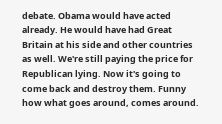debate. Obama would have acted already. He would have had Great Britain at his side and other countries as well. We're still paying the price for Republican lying. Now it's going to come back and destroy them. Funny how what goes around, comes around.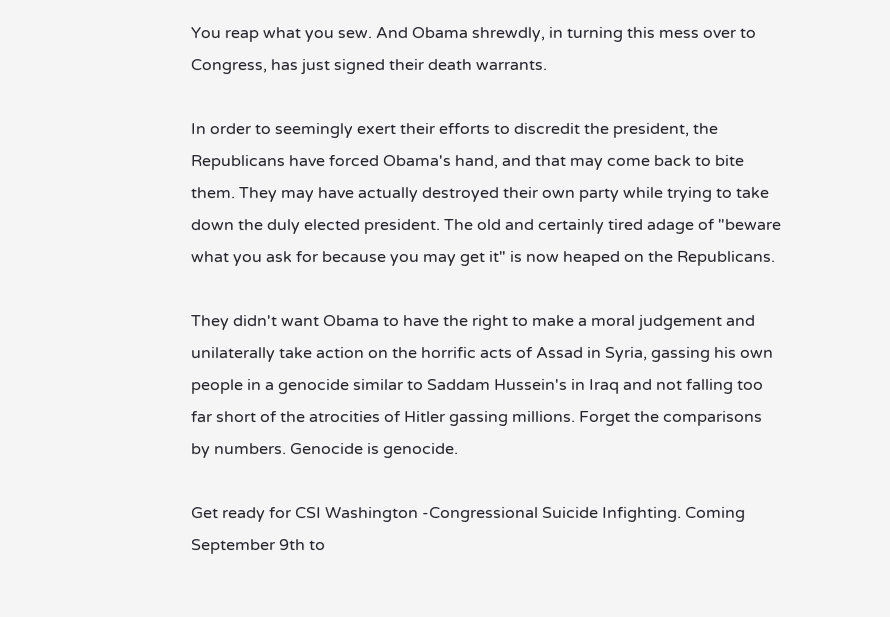You reap what you sew. And Obama shrewdly, in turning this mess over to Congress, has just signed their death warrants.

In order to seemingly exert their efforts to discredit the president, the Republicans have forced Obama's hand, and that may come back to bite them. They may have actually destroyed their own party while trying to take down the duly elected president. The old and certainly tired adage of "beware what you ask for because you may get it" is now heaped on the Republicans.

They didn't want Obama to have the right to make a moral judgement and unilaterally take action on the horrific acts of Assad in Syria, gassing his own people in a genocide similar to Saddam Hussein's in Iraq and not falling too far short of the atrocities of Hitler gassing millions. Forget the comparisons by numbers. Genocide is genocide.

Get ready for CSI Washington -Congressional Suicide Infighting. Coming September 9th to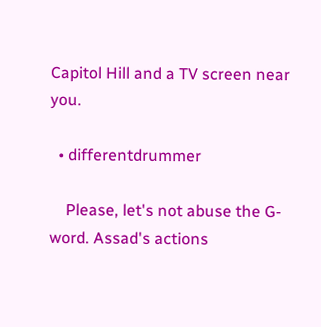Capitol Hill and a TV screen near you.

  • differentdrummer

    Please, let's not abuse the G-word. Assad's actions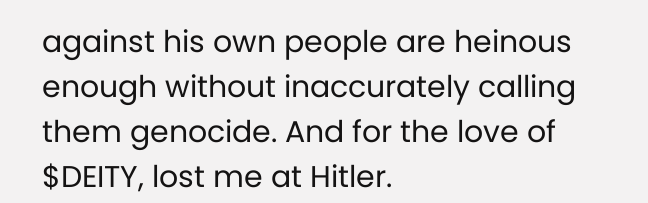against his own people are heinous enough without inaccurately calling them genocide. And for the love of $DEITY, lost me at Hitler.